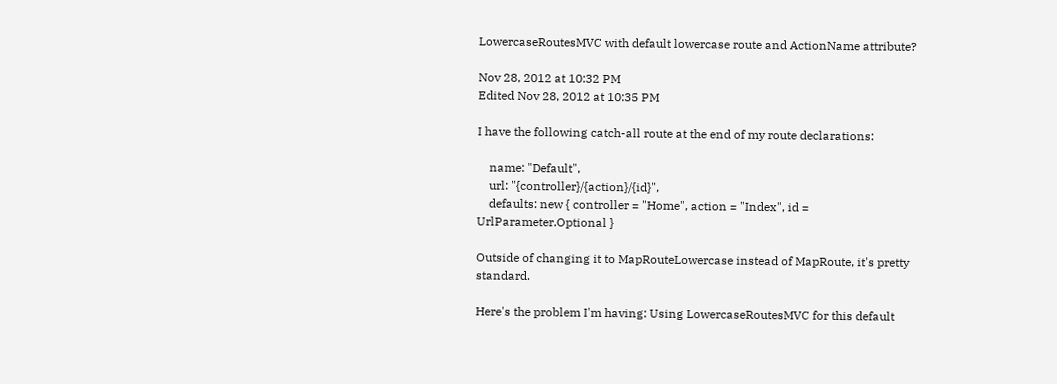LowercaseRoutesMVC with default lowercase route and ActionName attribute?

Nov 28, 2012 at 10:32 PM
Edited Nov 28, 2012 at 10:35 PM

I have the following catch-all route at the end of my route declarations:

    name: "Default",
    url: "{controller}/{action}/{id}",
    defaults: new { controller = "Home", action = "Index", id = UrlParameter.Optional }

Outside of changing it to MapRouteLowercase instead of MapRoute, it's pretty standard.

Here's the problem I'm having: Using LowercaseRoutesMVC for this default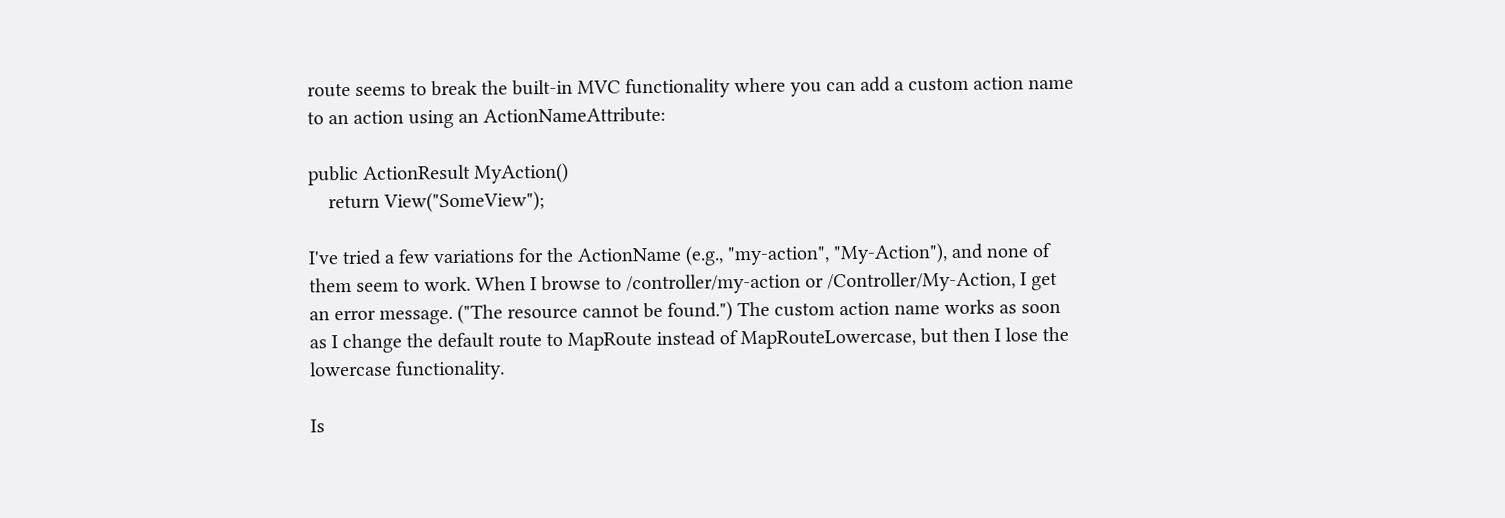route seems to break the built-in MVC functionality where you can add a custom action name to an action using an ActionNameAttribute:

public ActionResult MyAction()
    return View("SomeView");

I've tried a few variations for the ActionName (e.g., "my-action", "My-Action"), and none of them seem to work. When I browse to /controller/my-action or /Controller/My-Action, I get an error message. ("The resource cannot be found.") The custom action name works as soon as I change the default route to MapRoute instead of MapRouteLowercase, but then I lose the lowercase functionality.

Is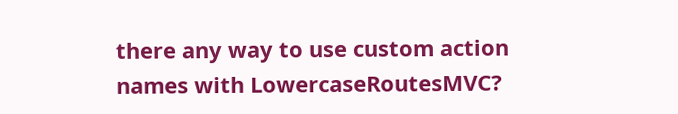there any way to use custom action names with LowercaseRoutesMVC?